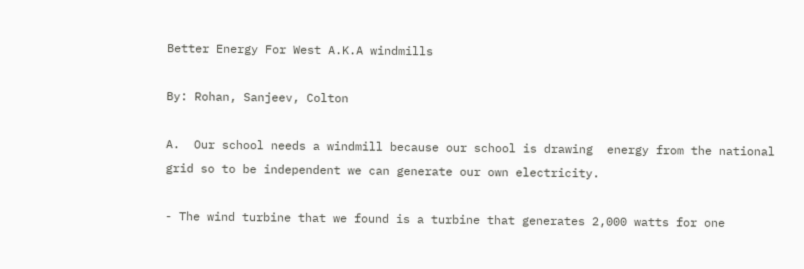Better Energy For West A.K.A windmills

By: Rohan, Sanjeev, Colton

A.  Our school needs a windmill because our school is drawing  energy from the national grid so to be independent we can generate our own electricity.

- The wind turbine that we found is a turbine that generates 2,000 watts for one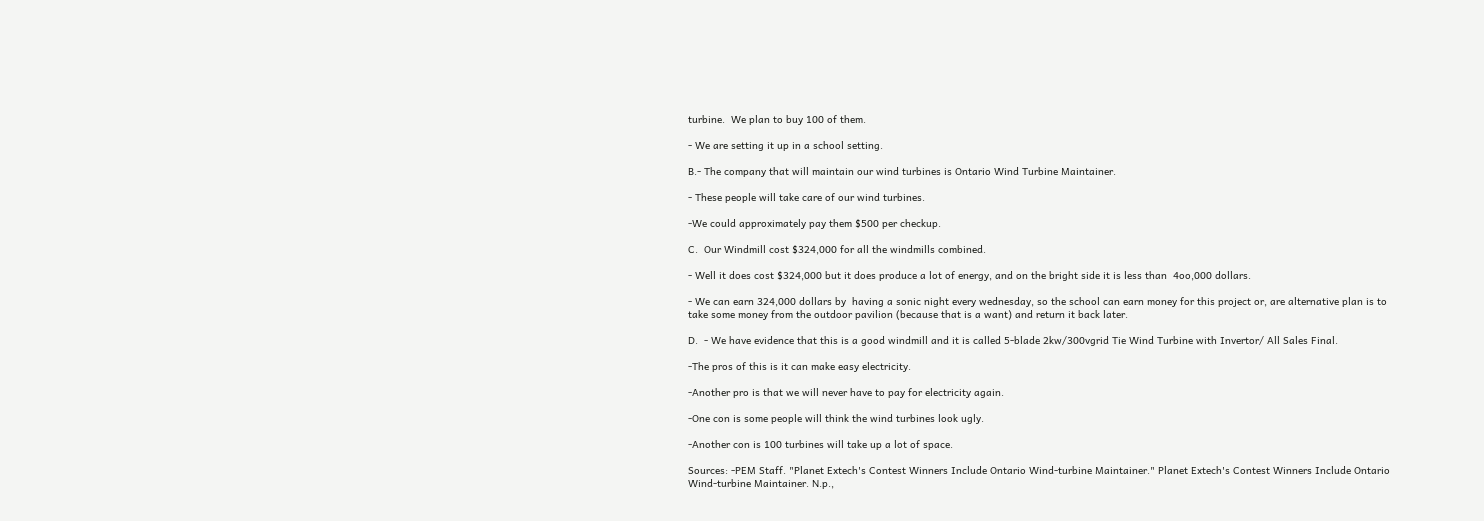turbine.  We plan to buy 100 of them.

- We are setting it up in a school setting.

B.- The company that will maintain our wind turbines is Ontario Wind Turbine Maintainer.

- These people will take care of our wind turbines.

-We could approximately pay them $500 per checkup.

C.  Our Windmill cost $324,000 for all the windmills combined.

- Well it does cost $324,000 but it does produce a lot of energy, and on the bright side it is less than  4oo,000 dollars.

- We can earn 324,000 dollars by  having a sonic night every wednesday, so the school can earn money for this project or, are alternative plan is to take some money from the outdoor pavilion (because that is a want) and return it back later.

D.  - We have evidence that this is a good windmill and it is called 5-blade 2kw/300vgrid Tie Wind Turbine with Invertor/ All Sales Final.

-The pros of this is it can make easy electricity.

-Another pro is that we will never have to pay for electricity again.

-One con is some people will think the wind turbines look ugly.

-Another con is 100 turbines will take up a lot of space.

Sources: -PEM Staff. "Planet Extech's Contest Winners Include Ontario Wind-turbine Maintainer." Planet Extech's Contest Winners Include Ontario Wind-turbine Maintainer. N.p.,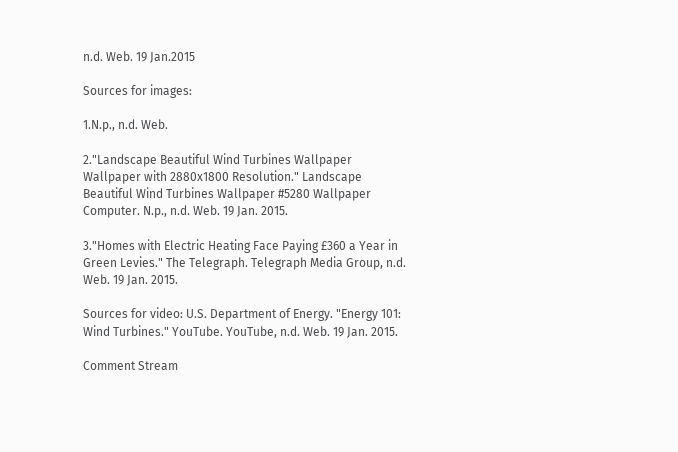n.d. Web. 19 Jan.2015

Sources for images:

1.N.p., n.d. Web.

2."Landscape Beautiful Wind Turbines Wallpaper Wallpaper with 2880x1800 Resolution." Landscape Beautiful Wind Turbines Wallpaper #5280 Wallpaper Computer. N.p., n.d. Web. 19 Jan. 2015.

3."Homes with Electric Heating Face Paying £360 a Year in Green Levies." The Telegraph. Telegraph Media Group, n.d. Web. 19 Jan. 2015.

Sources for video: U.S. Department of Energy. "Energy 101: Wind Turbines." YouTube. YouTube, n.d. Web. 19 Jan. 2015.

Comment Stream